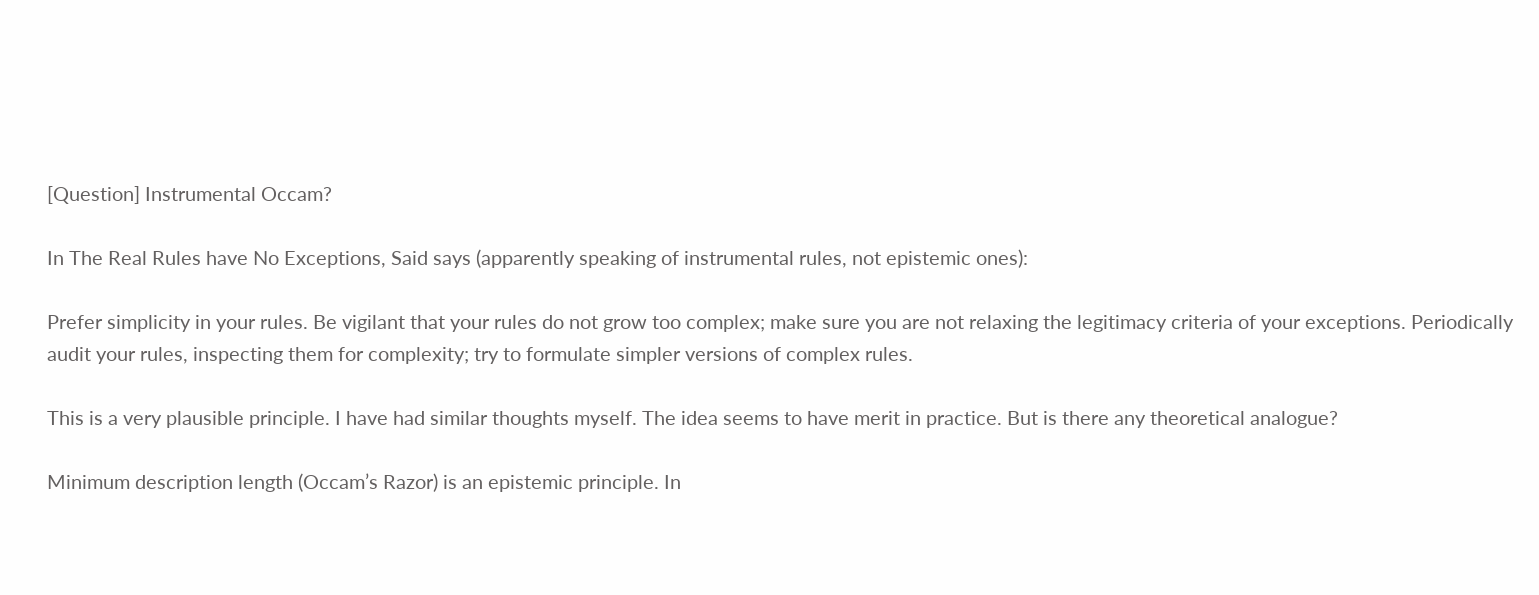[Question] Instrumental Occam?

In The Real Rules have No Exceptions, Said says (apparently speaking of instrumental rules, not epistemic ones):

Prefer simplicity in your rules. Be vigilant that your rules do not grow too complex; make sure you are not relaxing the legitimacy criteria of your exceptions. Periodically audit your rules, inspecting them for complexity; try to formulate simpler versions of complex rules.

This is a very plausible principle. I have had similar thoughts myself. The idea seems to have merit in practice. But is there any theoretical analogue?

Minimum description length (Occam’s Razor) is an epistemic principle. In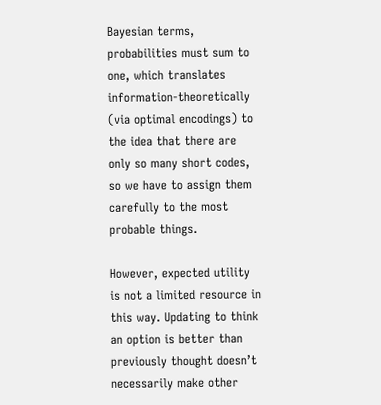Bayesian terms, probabilities must sum to one, which translates information-theoretically (via optimal encodings) to the idea that there are only so many short codes, so we have to assign them carefully to the most probable things.

However, expected utility is not a limited resource in this way. Updating to think an option is better than previously thought doesn’t necessarily make other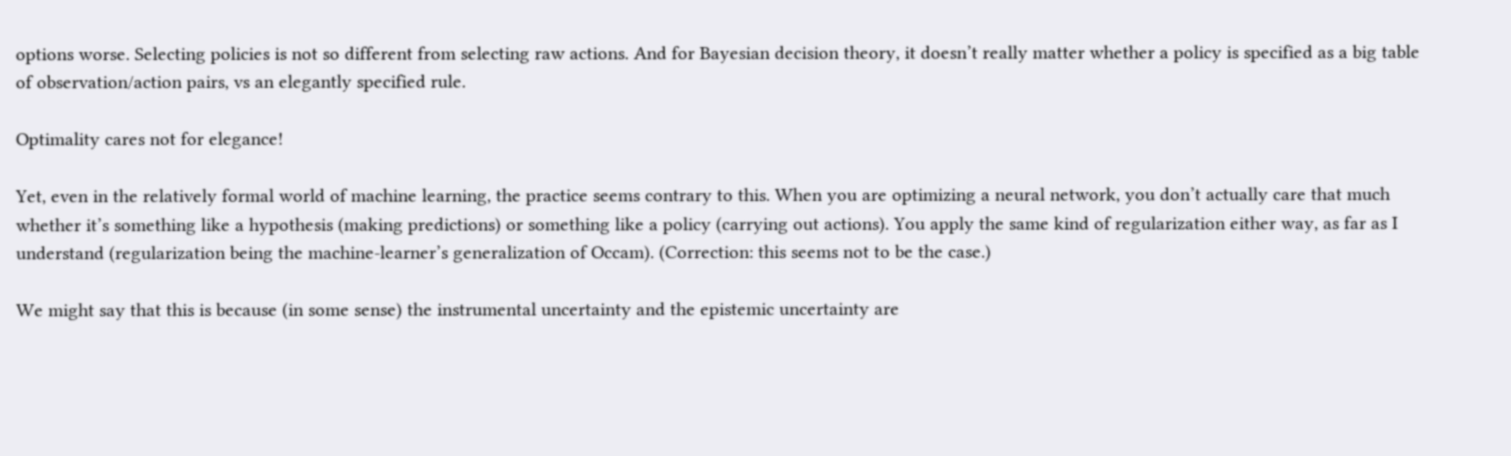options worse. Selecting policies is not so different from selecting raw actions. And for Bayesian decision theory, it doesn’t really matter whether a policy is specified as a big table of observation/action pairs, vs an elegantly specified rule.

Optimality cares not for elegance!

Yet, even in the relatively formal world of machine learning, the practice seems contrary to this. When you are optimizing a neural network, you don’t actually care that much whether it’s something like a hypothesis (making predictions) or something like a policy (carrying out actions). You apply the same kind of regularization either way, as far as I understand (regularization being the machine-learner’s generalization of Occam). (Correction: this seems not to be the case.)

We might say that this is because (in some sense) the instrumental uncertainty and the epistemic uncertainty are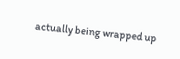actually being wrapped up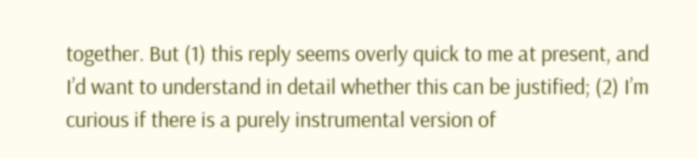together. But (1) this reply seems overly quick to me at present, and I’d want to understand in detail whether this can be justified; (2) I’m curious if there is a purely instrumental version of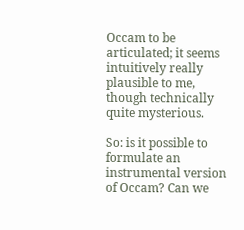Occam to be articulated; it seems intuitively really plausible to me, though technically quite mysterious.

So: is it possible to formulate an instrumental version of Occam? Can we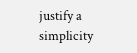justify a simplicity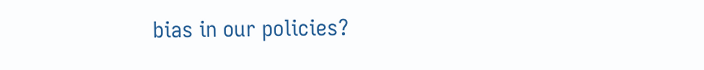bias in our policies?